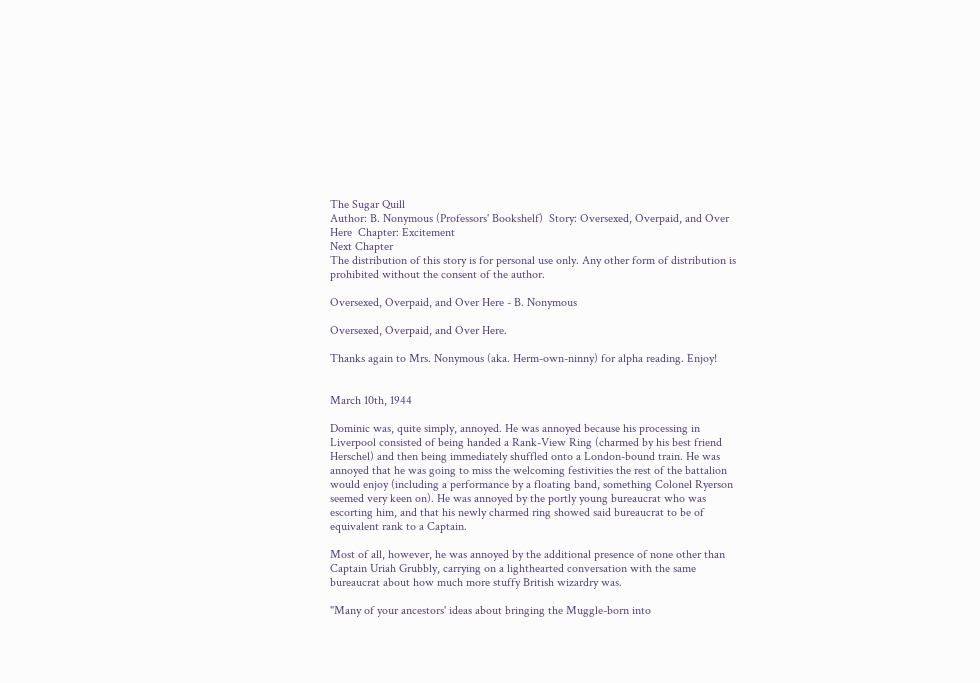The Sugar Quill
Author: B. Nonymous (Professors' Bookshelf)  Story: Oversexed, Overpaid, and Over Here  Chapter: Excitement
Next Chapter
The distribution of this story is for personal use only. Any other form of distribution is prohibited without the consent of the author.

Oversexed, Overpaid, and Over Here - B. Nonymous

Oversexed, Overpaid, and Over Here.

Thanks again to Mrs. Nonymous (aka. Herm-own-ninny) for alpha reading. Enjoy!


March 10th, 1944

Dominic was, quite simply, annoyed. He was annoyed because his processing in Liverpool consisted of being handed a Rank-View Ring (charmed by his best friend Herschel) and then being immediately shuffled onto a London-bound train. He was annoyed that he was going to miss the welcoming festivities the rest of the battalion would enjoy (including a performance by a floating band, something Colonel Ryerson seemed very keen on). He was annoyed by the portly young bureaucrat who was escorting him, and that his newly charmed ring showed said bureaucrat to be of equivalent rank to a Captain.

Most of all, however, he was annoyed by the additional presence of none other than Captain Uriah Grubbly, carrying on a lighthearted conversation with the same bureaucrat about how much more stuffy British wizardry was.

"Many of your ancestors' ideas about bringing the Muggle-born into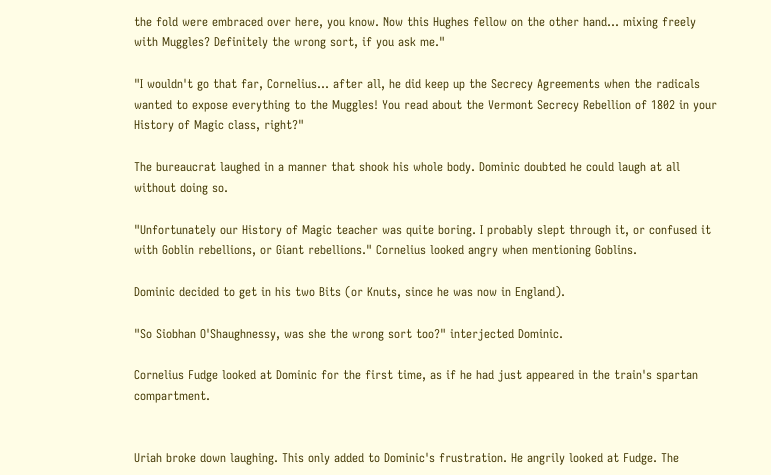the fold were embraced over here, you know. Now this Hughes fellow on the other hand... mixing freely with Muggles? Definitely the wrong sort, if you ask me."

"I wouldn't go that far, Cornelius... after all, he did keep up the Secrecy Agreements when the radicals wanted to expose everything to the Muggles! You read about the Vermont Secrecy Rebellion of 1802 in your History of Magic class, right?"

The bureaucrat laughed in a manner that shook his whole body. Dominic doubted he could laugh at all without doing so.

"Unfortunately our History of Magic teacher was quite boring. I probably slept through it, or confused it with Goblin rebellions, or Giant rebellions." Cornelius looked angry when mentioning Goblins.

Dominic decided to get in his two Bits (or Knuts, since he was now in England).

"So Siobhan O'Shaughnessy, was she the wrong sort too?" interjected Dominic.

Cornelius Fudge looked at Dominic for the first time, as if he had just appeared in the train's spartan compartment.


Uriah broke down laughing. This only added to Dominic's frustration. He angrily looked at Fudge. The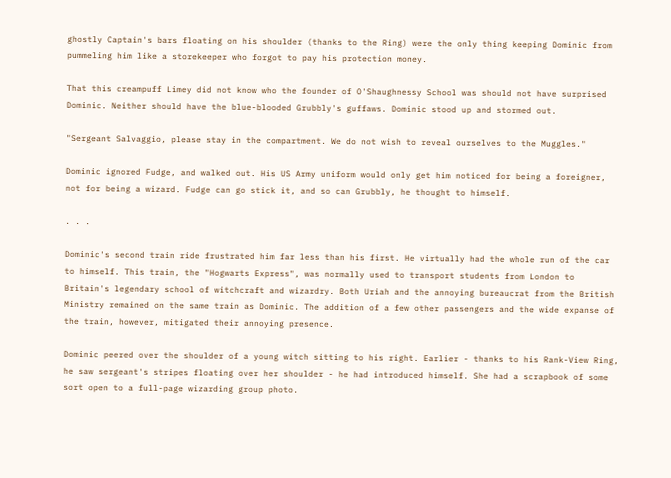ghostly Captain's bars floating on his shoulder (thanks to the Ring) were the only thing keeping Dominic from pummeling him like a storekeeper who forgot to pay his protection money.

That this creampuff Limey did not know who the founder of O'Shaughnessy School was should not have surprised Dominic. Neither should have the blue-blooded Grubbly's guffaws. Dominic stood up and stormed out.

"Sergeant Salvaggio, please stay in the compartment. We do not wish to reveal ourselves to the Muggles."

Dominic ignored Fudge, and walked out. His US Army uniform would only get him noticed for being a foreigner, not for being a wizard. Fudge can go stick it, and so can Grubbly, he thought to himself.

. . .

Dominic's second train ride frustrated him far less than his first. He virtually had the whole run of the car to himself. This train, the "Hogwarts Express", was normally used to transport students from London to Britain's legendary school of witchcraft and wizardry. Both Uriah and the annoying bureaucrat from the British Ministry remained on the same train as Dominic. The addition of a few other passengers and the wide expanse of the train, however, mitigated their annoying presence.

Dominic peered over the shoulder of a young witch sitting to his right. Earlier - thanks to his Rank-View Ring, he saw sergeant's stripes floating over her shoulder - he had introduced himself. She had a scrapbook of some sort open to a full-page wizarding group photo.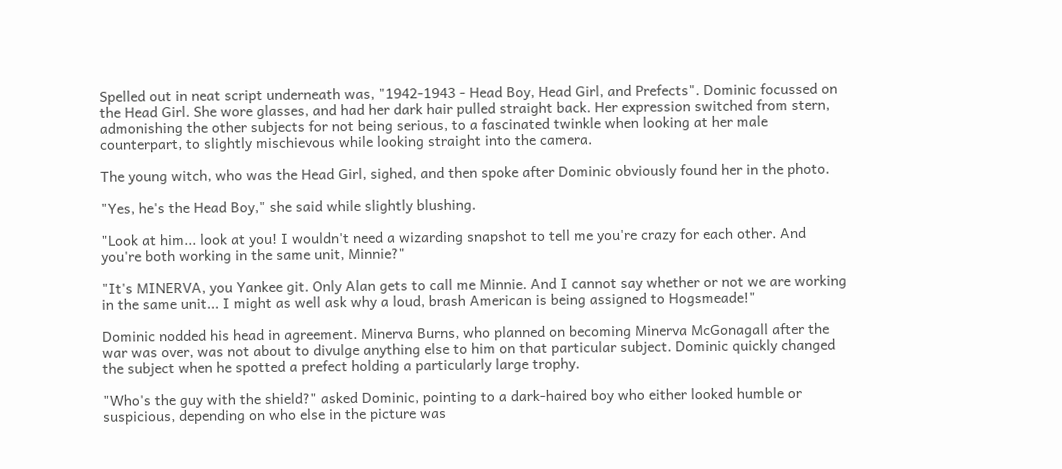Spelled out in neat script underneath was, "1942-1943 - Head Boy, Head Girl, and Prefects". Dominic focussed on the Head Girl. She wore glasses, and had her dark hair pulled straight back. Her expression switched from stern, admonishing the other subjects for not being serious, to a fascinated twinkle when looking at her male counterpart, to slightly mischievous while looking straight into the camera.

The young witch, who was the Head Girl, sighed, and then spoke after Dominic obviously found her in the photo.

"Yes, he's the Head Boy," she said while slightly blushing.

"Look at him... look at you! I wouldn't need a wizarding snapshot to tell me you're crazy for each other. And you're both working in the same unit, Minnie?"

"It's MINERVA, you Yankee git. Only Alan gets to call me Minnie. And I cannot say whether or not we are working in the same unit... I might as well ask why a loud, brash American is being assigned to Hogsmeade!"

Dominic nodded his head in agreement. Minerva Burns, who planned on becoming Minerva McGonagall after the war was over, was not about to divulge anything else to him on that particular subject. Dominic quickly changed the subject when he spotted a prefect holding a particularly large trophy.

"Who's the guy with the shield?" asked Dominic, pointing to a dark-haired boy who either looked humble or suspicious, depending on who else in the picture was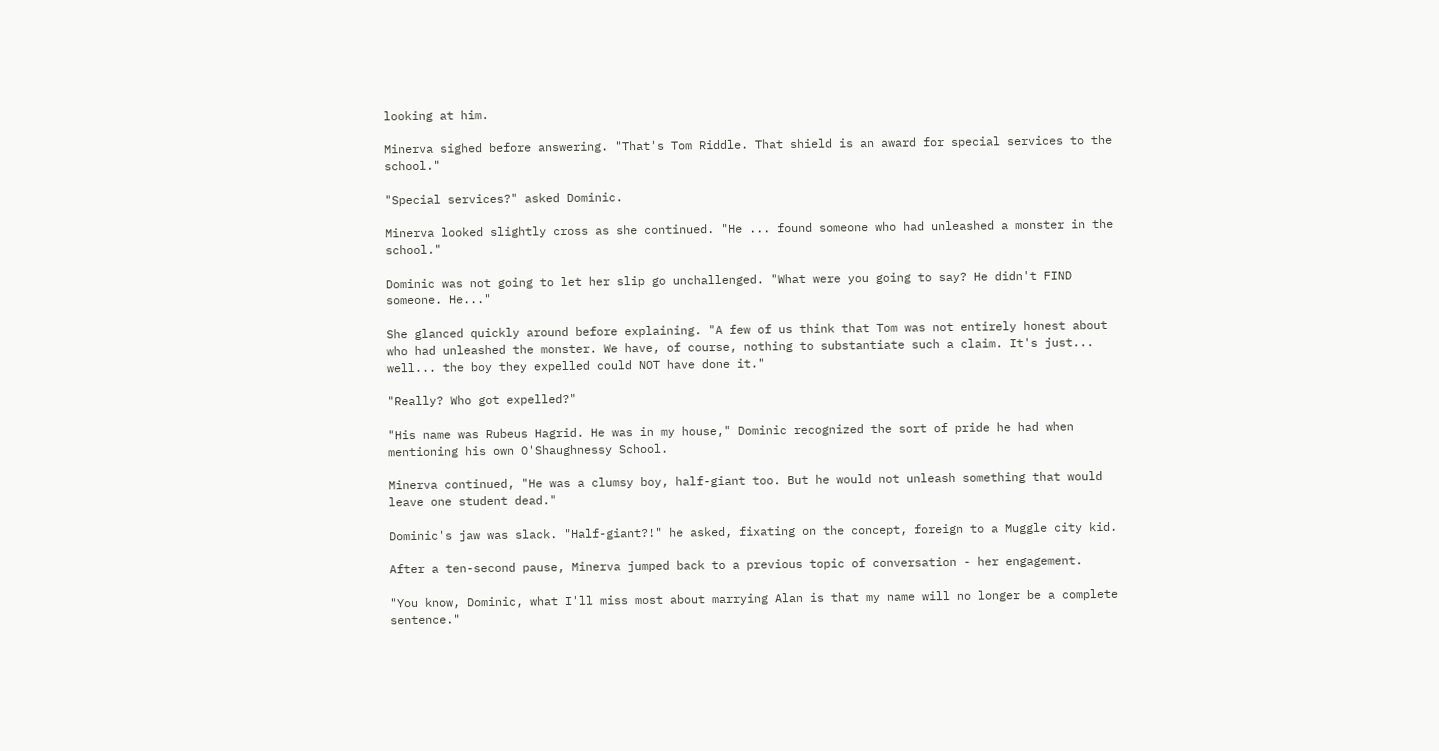looking at him.

Minerva sighed before answering. "That's Tom Riddle. That shield is an award for special services to the school."

"Special services?" asked Dominic.

Minerva looked slightly cross as she continued. "He ... found someone who had unleashed a monster in the school."

Dominic was not going to let her slip go unchallenged. "What were you going to say? He didn't FIND someone. He..."

She glanced quickly around before explaining. "A few of us think that Tom was not entirely honest about who had unleashed the monster. We have, of course, nothing to substantiate such a claim. It's just... well... the boy they expelled could NOT have done it."

"Really? Who got expelled?"

"His name was Rubeus Hagrid. He was in my house," Dominic recognized the sort of pride he had when mentioning his own O'Shaughnessy School.

Minerva continued, "He was a clumsy boy, half-giant too. But he would not unleash something that would leave one student dead."

Dominic's jaw was slack. "Half-giant?!" he asked, fixating on the concept, foreign to a Muggle city kid.

After a ten-second pause, Minerva jumped back to a previous topic of conversation - her engagement.

"You know, Dominic, what I'll miss most about marrying Alan is that my name will no longer be a complete sentence."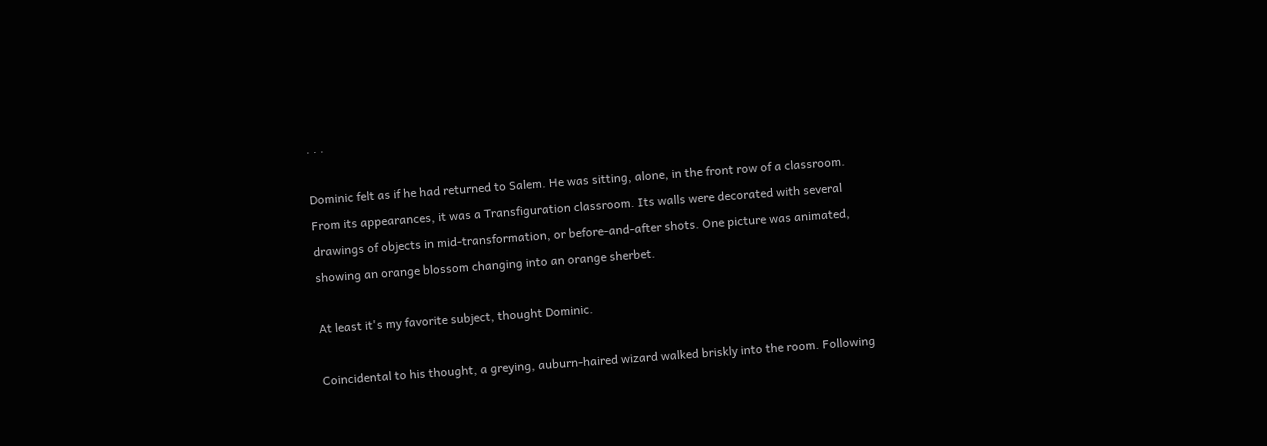. . .

Dominic felt as if he had returned to Salem. He was sitting, alone, in the front row of a classroom. From its appearances, it was a Transfiguration classroom. Its walls were decorated with several drawings of objects in mid-transformation, or before-and-after shots. One picture was animated, showing an orange blossom changing into an orange sherbet.

At least it's my favorite subject, thought Dominic.

Coincidental to his thought, a greying, auburn-haired wizard walked briskly into the room. Following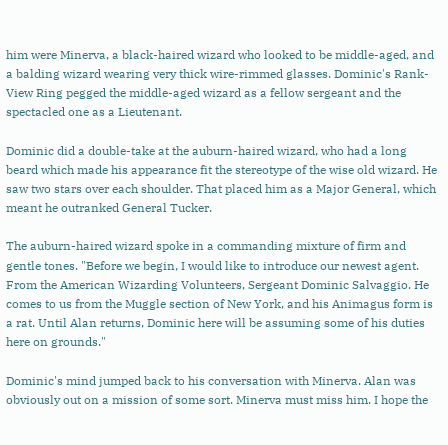him were Minerva, a black-haired wizard who looked to be middle-aged, and a balding wizard wearing very thick wire-rimmed glasses. Dominic's Rank-View Ring pegged the middle-aged wizard as a fellow sergeant and the spectacled one as a Lieutenant.

Dominic did a double-take at the auburn-haired wizard, who had a long beard which made his appearance fit the stereotype of the wise old wizard. He saw two stars over each shoulder. That placed him as a Major General, which meant he outranked General Tucker.

The auburn-haired wizard spoke in a commanding mixture of firm and gentle tones. "Before we begin, I would like to introduce our newest agent. From the American Wizarding Volunteers, Sergeant Dominic Salvaggio. He comes to us from the Muggle section of New York, and his Animagus form is a rat. Until Alan returns, Dominic here will be assuming some of his duties here on grounds."

Dominic's mind jumped back to his conversation with Minerva. Alan was obviously out on a mission of some sort. Minerva must miss him. I hope the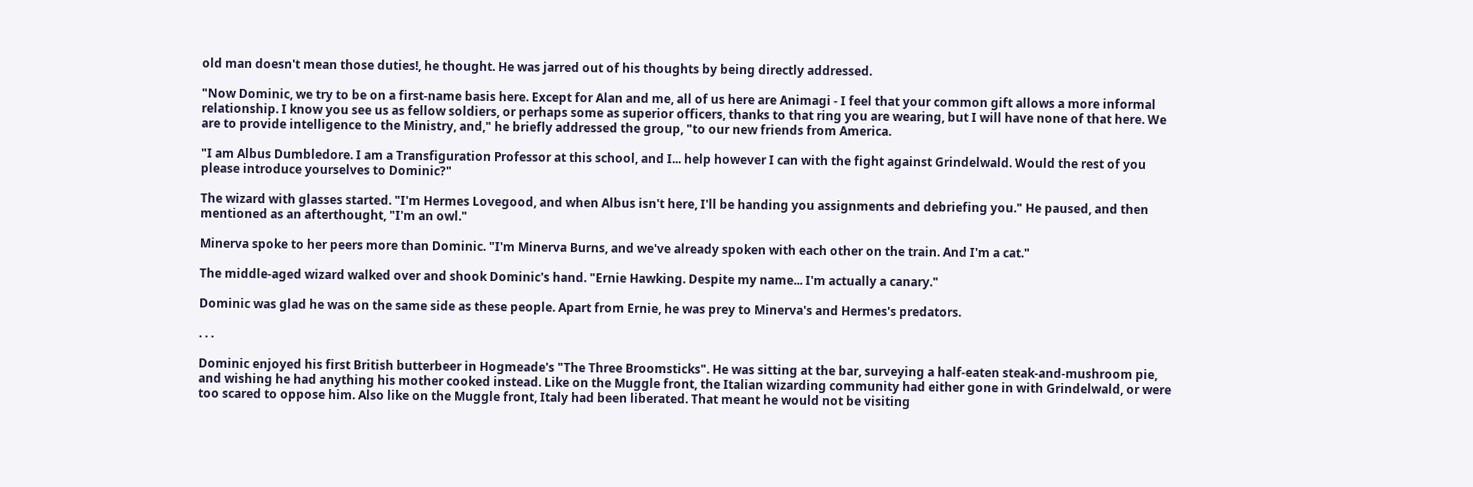old man doesn't mean those duties!, he thought. He was jarred out of his thoughts by being directly addressed.

"Now Dominic, we try to be on a first-name basis here. Except for Alan and me, all of us here are Animagi - I feel that your common gift allows a more informal relationship. I know you see us as fellow soldiers, or perhaps some as superior officers, thanks to that ring you are wearing, but I will have none of that here. We are to provide intelligence to the Ministry, and," he briefly addressed the group, "to our new friends from America.

"I am Albus Dumbledore. I am a Transfiguration Professor at this school, and I... help however I can with the fight against Grindelwald. Would the rest of you please introduce yourselves to Dominic?"

The wizard with glasses started. "I'm Hermes Lovegood, and when Albus isn't here, I'll be handing you assignments and debriefing you." He paused, and then mentioned as an afterthought, "I'm an owl."

Minerva spoke to her peers more than Dominic. "I'm Minerva Burns, and we've already spoken with each other on the train. And I'm a cat."

The middle-aged wizard walked over and shook Dominic's hand. "Ernie Hawking. Despite my name... I'm actually a canary."

Dominic was glad he was on the same side as these people. Apart from Ernie, he was prey to Minerva's and Hermes's predators.

. . .

Dominic enjoyed his first British butterbeer in Hogmeade's "The Three Broomsticks". He was sitting at the bar, surveying a half-eaten steak-and-mushroom pie, and wishing he had anything his mother cooked instead. Like on the Muggle front, the Italian wizarding community had either gone in with Grindelwald, or were too scared to oppose him. Also like on the Muggle front, Italy had been liberated. That meant he would not be visiting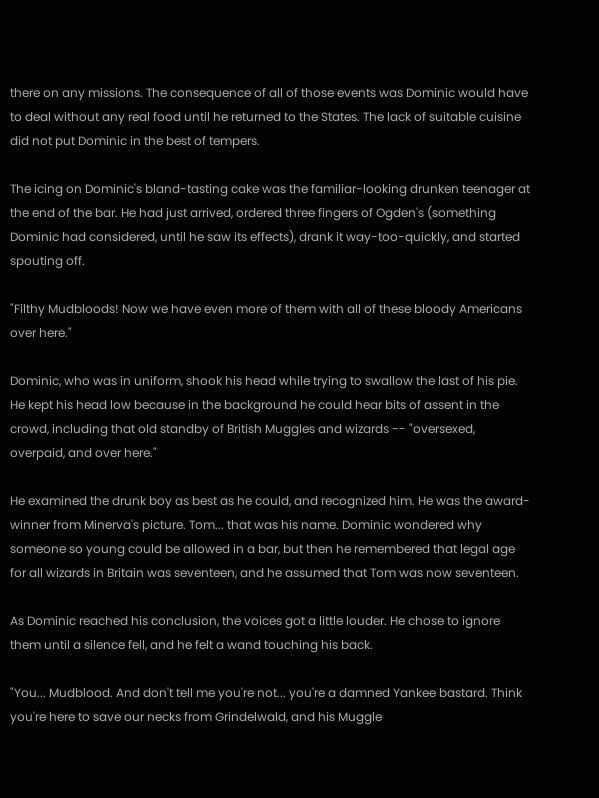there on any missions. The consequence of all of those events was Dominic would have to deal without any real food until he returned to the States. The lack of suitable cuisine did not put Dominic in the best of tempers.

The icing on Dominic's bland-tasting cake was the familiar-looking drunken teenager at the end of the bar. He had just arrived, ordered three fingers of Ogden's (something Dominic had considered, until he saw its effects), drank it way-too-quickly, and started spouting off.

"Filthy Mudbloods! Now we have even more of them with all of these bloody Americans over here."

Dominic, who was in uniform, shook his head while trying to swallow the last of his pie. He kept his head low because in the background he could hear bits of assent in the crowd, including that old standby of British Muggles and wizards -- "oversexed, overpaid, and over here."

He examined the drunk boy as best as he could, and recognized him. He was the award-winner from Minerva's picture. Tom... that was his name. Dominic wondered why someone so young could be allowed in a bar, but then he remembered that legal age for all wizards in Britain was seventeen, and he assumed that Tom was now seventeen.

As Dominic reached his conclusion, the voices got a little louder. He chose to ignore them until a silence fell, and he felt a wand touching his back.

"You... Mudblood. And don't tell me you're not... you're a damned Yankee bastard. Think you're here to save our necks from Grindelwald, and his Muggle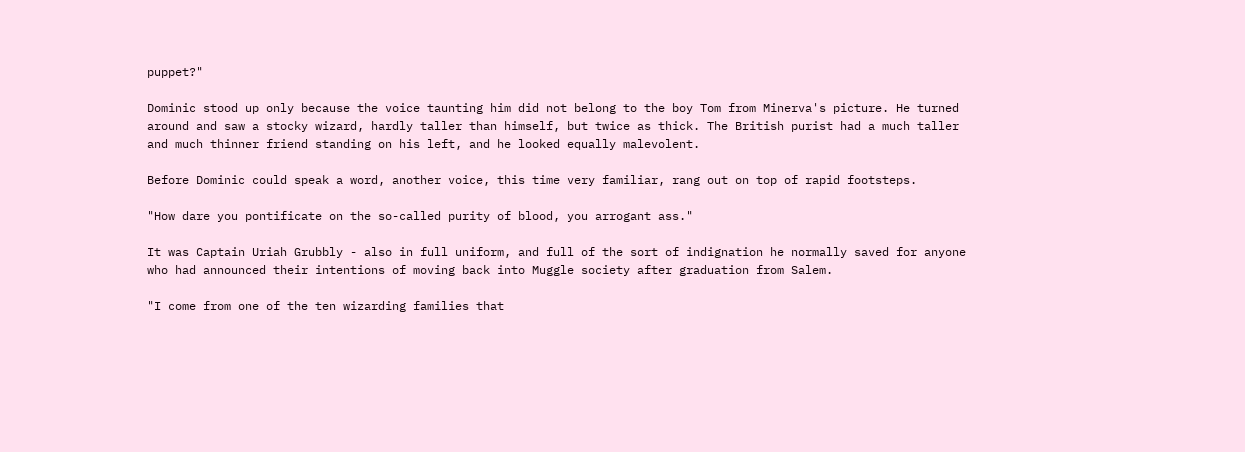puppet?"

Dominic stood up only because the voice taunting him did not belong to the boy Tom from Minerva's picture. He turned around and saw a stocky wizard, hardly taller than himself, but twice as thick. The British purist had a much taller and much thinner friend standing on his left, and he looked equally malevolent.

Before Dominic could speak a word, another voice, this time very familiar, rang out on top of rapid footsteps.

"How dare you pontificate on the so-called purity of blood, you arrogant ass."

It was Captain Uriah Grubbly - also in full uniform, and full of the sort of indignation he normally saved for anyone who had announced their intentions of moving back into Muggle society after graduation from Salem.

"I come from one of the ten wizarding families that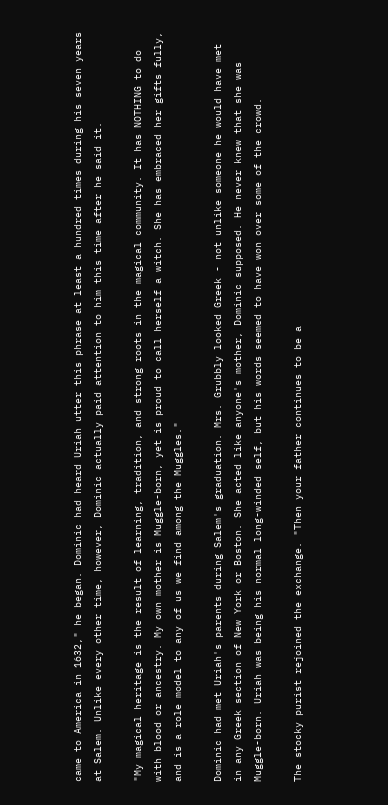came to America in 1632," he began. Dominic had heard Uriah utter this phrase at least a hundred times during his seven years at Salem. Unlike every other time, however, Dominic actually paid attention to him this time after he said it.

"My magical heritage is the result of learning, tradition, and strong roots in the magical community. It has NOTHING to do with blood or ancestry. My own mother is Muggle-born, yet is proud to call herself a witch. She has embraced her gifts fully, and is a role model to any of us we find among the Muggles."

Dominic had met Uriah's parents during Salem's graduation. Mrs. Grubbly looked Greek - not unlike someone he would have met in any Greek section of New York or Boston. She acted like anyone's mother, Dominic supposed. He never knew that she was Muggle-born. Uriah was being his normal long-winded self, but his words seemed to have won over some of the crowd.

The stocky purist rejoined the exchange. "Then your father continues to be a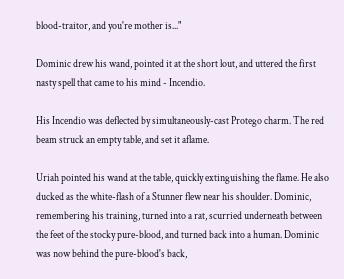blood-traitor, and you're mother is..."

Dominic drew his wand, pointed it at the short lout, and uttered the first nasty spell that came to his mind - Incendio.

His Incendio was deflected by simultaneously-cast Protego charm. The red beam struck an empty table, and set it aflame.

Uriah pointed his wand at the table, quickly extinguishing the flame. He also ducked as the white-flash of a Stunner flew near his shoulder. Dominic, remembering his training, turned into a rat, scurried underneath between the feet of the stocky pure-blood, and turned back into a human. Dominic was now behind the pure-blood's back,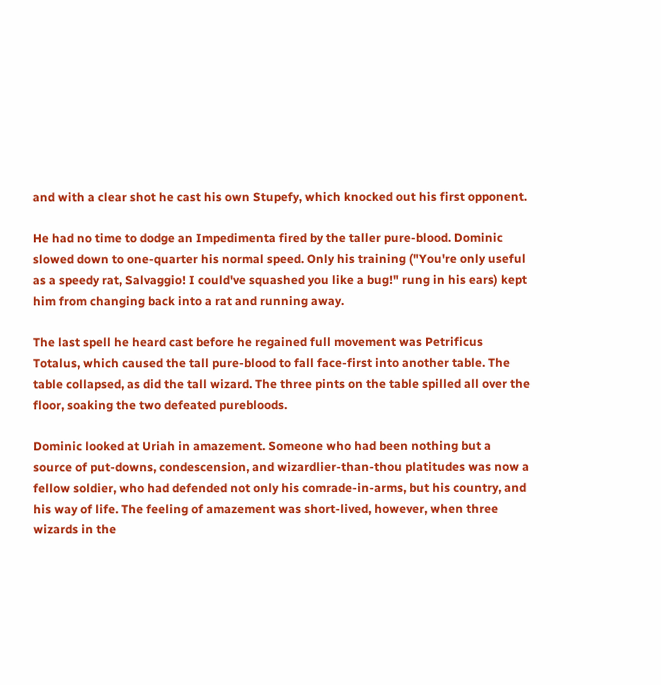and with a clear shot he cast his own Stupefy, which knocked out his first opponent.

He had no time to dodge an Impedimenta fired by the taller pure-blood. Dominic slowed down to one-quarter his normal speed. Only his training ("You're only useful as a speedy rat, Salvaggio! I could've squashed you like a bug!" rung in his ears) kept him from changing back into a rat and running away.

The last spell he heard cast before he regained full movement was Petrificus Totalus, which caused the tall pure-blood to fall face-first into another table. The table collapsed, as did the tall wizard. The three pints on the table spilled all over the floor, soaking the two defeated purebloods.

Dominic looked at Uriah in amazement. Someone who had been nothing but a source of put-downs, condescension, and wizardlier-than-thou platitudes was now a fellow soldier, who had defended not only his comrade-in-arms, but his country, and his way of life. The feeling of amazement was short-lived, however, when three wizards in the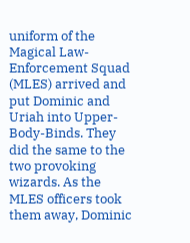uniform of the Magical Law-Enforcement Squad (MLES) arrived and put Dominic and Uriah into Upper-Body-Binds. They did the same to the two provoking wizards. As the MLES officers took them away, Dominic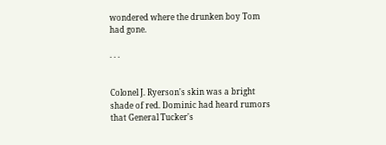wondered where the drunken boy Tom had gone.

. . .


Colonel J. Ryerson's skin was a bright shade of red. Dominic had heard rumors that General Tucker's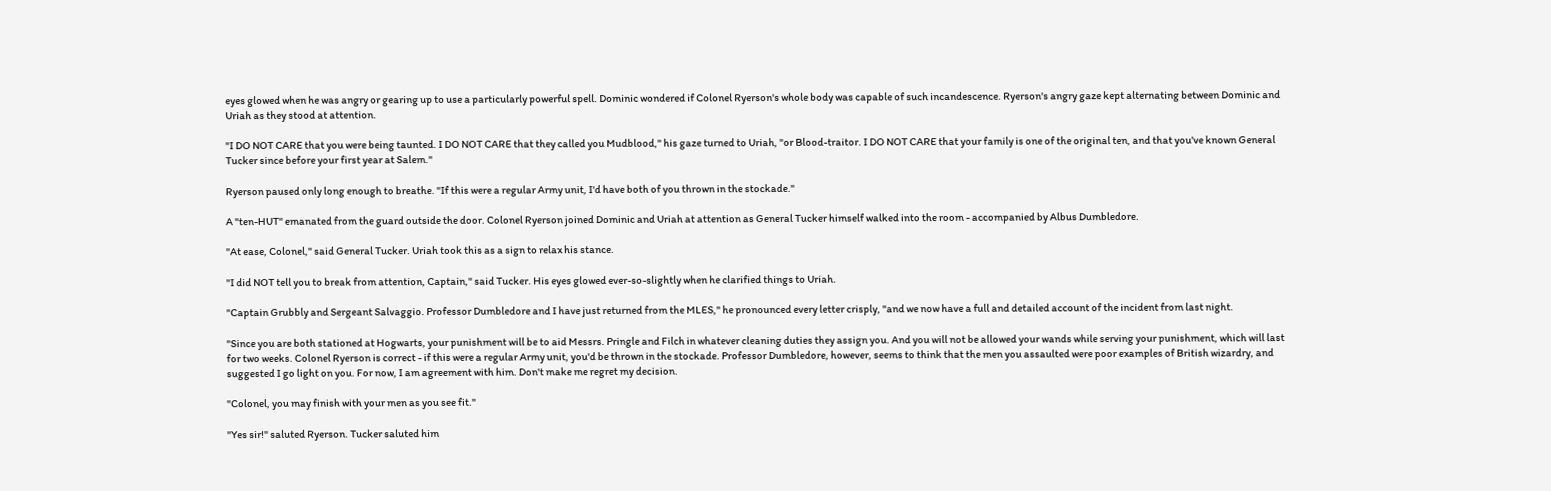eyes glowed when he was angry or gearing up to use a particularly powerful spell. Dominic wondered if Colonel Ryerson's whole body was capable of such incandescence. Ryerson's angry gaze kept alternating between Dominic and Uriah as they stood at attention.

"I DO NOT CARE that you were being taunted. I DO NOT CARE that they called you Mudblood," his gaze turned to Uriah, "or Blood-traitor. I DO NOT CARE that your family is one of the original ten, and that you've known General Tucker since before your first year at Salem."

Ryerson paused only long enough to breathe. "If this were a regular Army unit, I'd have both of you thrown in the stockade."

A "ten-HUT" emanated from the guard outside the door. Colonel Ryerson joined Dominic and Uriah at attention as General Tucker himself walked into the room - accompanied by Albus Dumbledore.

"At ease, Colonel," said General Tucker. Uriah took this as a sign to relax his stance.

"I did NOT tell you to break from attention, Captain," said Tucker. His eyes glowed ever-so-slightly when he clarified things to Uriah.

"Captain Grubbly and Sergeant Salvaggio. Professor Dumbledore and I have just returned from the MLES," he pronounced every letter crisply, "and we now have a full and detailed account of the incident from last night.

"Since you are both stationed at Hogwarts, your punishment will be to aid Messrs. Pringle and Filch in whatever cleaning duties they assign you. And you will not be allowed your wands while serving your punishment, which will last for two weeks. Colonel Ryerson is correct - if this were a regular Army unit, you'd be thrown in the stockade. Professor Dumbledore, however, seems to think that the men you assaulted were poor examples of British wizardry, and suggested I go light on you. For now, I am agreement with him. Don't make me regret my decision.

"Colonel, you may finish with your men as you see fit."

"Yes sir!" saluted Ryerson. Tucker saluted him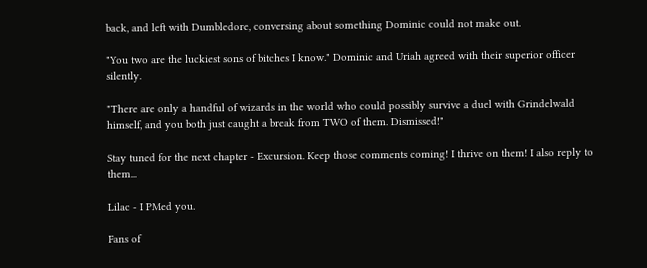back, and left with Dumbledore, conversing about something Dominic could not make out.

"You two are the luckiest sons of bitches I know." Dominic and Uriah agreed with their superior officer silently.

"There are only a handful of wizards in the world who could possibly survive a duel with Grindelwald himself, and you both just caught a break from TWO of them. Dismissed!"

Stay tuned for the next chapter - Excursion. Keep those comments coming! I thrive on them! I also reply to them...

Lilac - I PMed you.

Fans of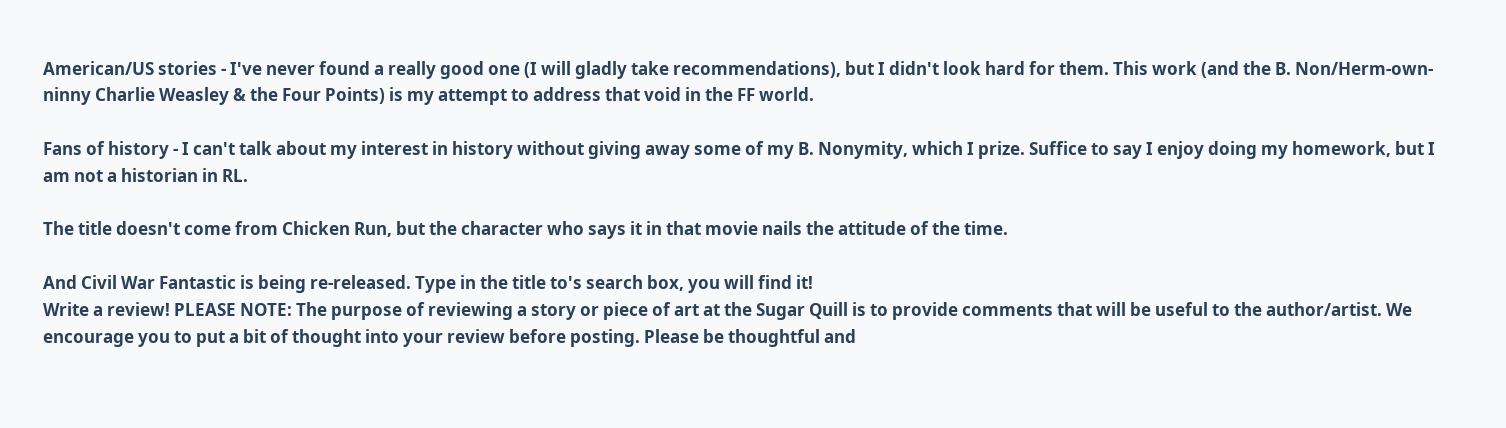American/US stories - I've never found a really good one (I will gladly take recommendations), but I didn't look hard for them. This work (and the B. Non/Herm-own-ninny Charlie Weasley & the Four Points) is my attempt to address that void in the FF world.

Fans of history - I can't talk about my interest in history without giving away some of my B. Nonymity, which I prize. Suffice to say I enjoy doing my homework, but I am not a historian in RL.

The title doesn't come from Chicken Run, but the character who says it in that movie nails the attitude of the time.

And Civil War Fantastic is being re-released. Type in the title to's search box, you will find it!
Write a review! PLEASE NOTE: The purpose of reviewing a story or piece of art at the Sugar Quill is to provide comments that will be useful to the author/artist. We encourage you to put a bit of thought into your review before posting. Please be thoughtful and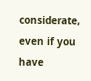considerate, even if you have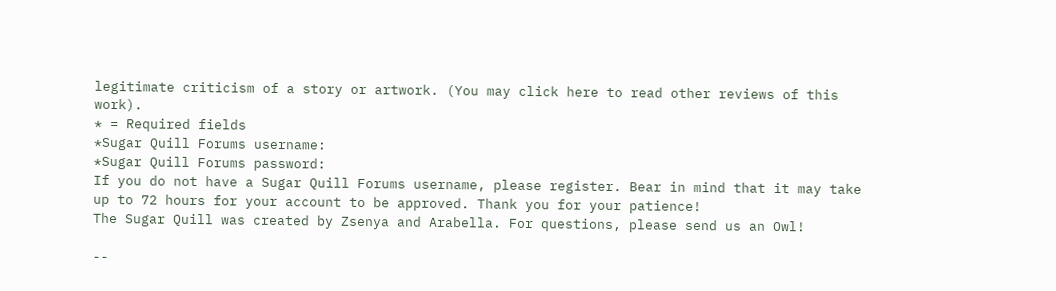legitimate criticism of a story or artwork. (You may click here to read other reviews of this work).
* = Required fields
*Sugar Quill Forums username:
*Sugar Quill Forums password:
If you do not have a Sugar Quill Forums username, please register. Bear in mind that it may take up to 72 hours for your account to be approved. Thank you for your patience!
The Sugar Quill was created by Zsenya and Arabella. For questions, please send us an Owl!

--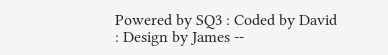Powered by SQ3 : Coded by David : Design by James --